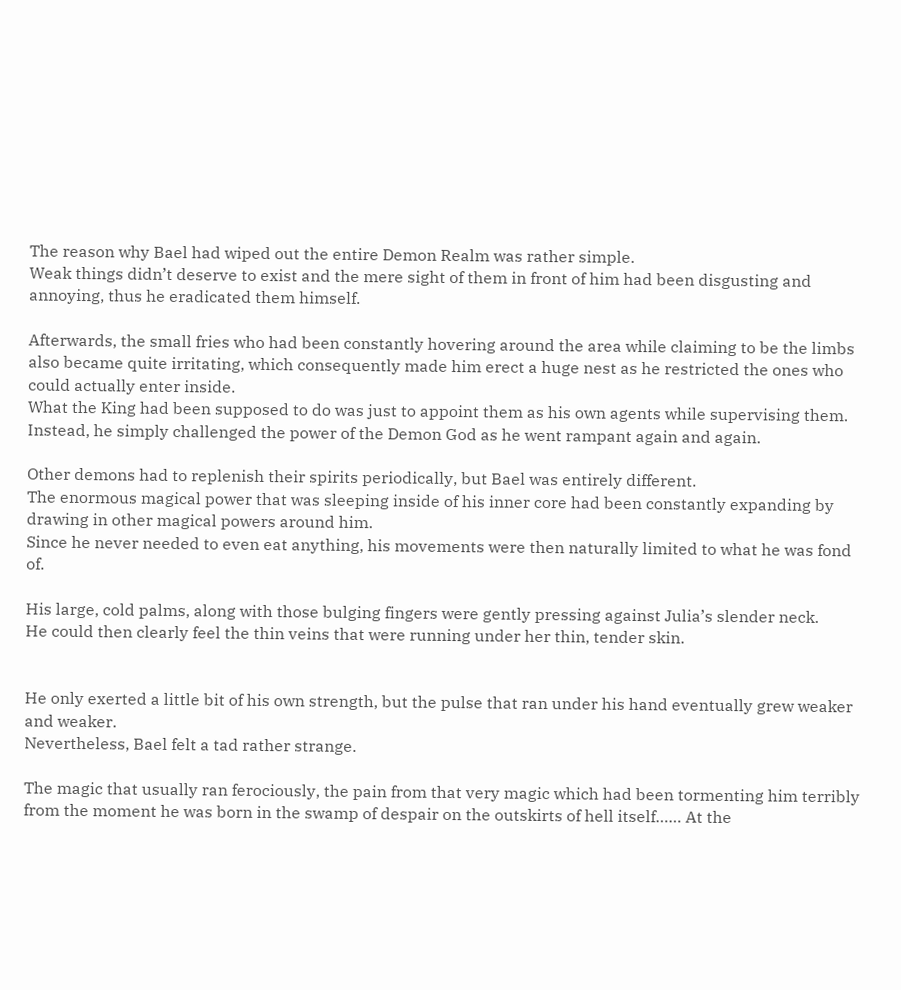The reason why Bael had wiped out the entire Demon Realm was rather simple.
Weak things didn’t deserve to exist and the mere sight of them in front of him had been disgusting and annoying, thus he eradicated them himself.

Afterwards, the small fries who had been constantly hovering around the area while claiming to be the limbs also became quite irritating, which consequently made him erect a huge nest as he restricted the ones who could actually enter inside.
What the King had been supposed to do was just to appoint them as his own agents while supervising them.
Instead, he simply challenged the power of the Demon God as he went rampant again and again.

Other demons had to replenish their spirits periodically, but Bael was entirely different.
The enormous magical power that was sleeping inside of his inner core had been constantly expanding by drawing in other magical powers around him.
Since he never needed to even eat anything, his movements were then naturally limited to what he was fond of.

His large, cold palms, along with those bulging fingers were gently pressing against Julia’s slender neck.
He could then clearly feel the thin veins that were running under her thin, tender skin.


He only exerted a little bit of his own strength, but the pulse that ran under his hand eventually grew weaker and weaker.
Nevertheless, Bael felt a tad rather strange.

The magic that usually ran ferociously, the pain from that very magic which had been tormenting him terribly from the moment he was born in the swamp of despair on the outskirts of hell itself…… At the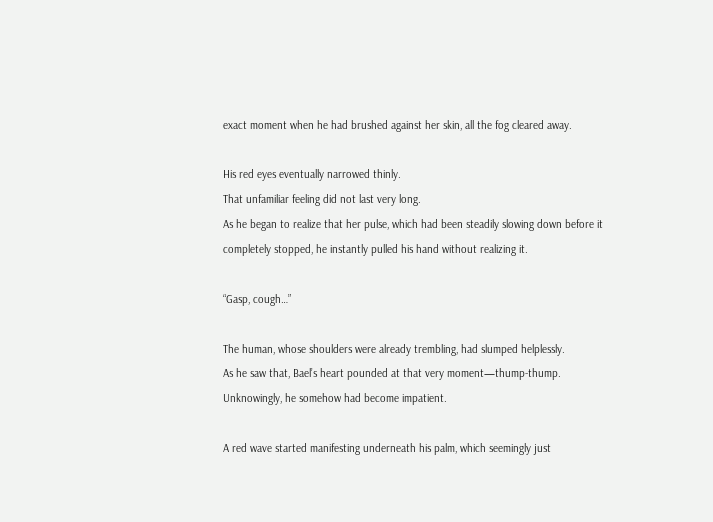exact moment when he had brushed against her skin, all the fog cleared away.

His red eyes eventually narrowed thinly.
That unfamiliar feeling did not last very long.
As he began to realize that her pulse, which had been steadily slowing down before it completely stopped, he instantly pulled his hand without realizing it.

“Gasp, cough…”

The human, whose shoulders were already trembling, had slumped helplessly.
As he saw that, Bael’s heart pounded at that very moment—thump-thump.
Unknowingly, he somehow had become impatient.

A red wave started manifesting underneath his palm, which seemingly just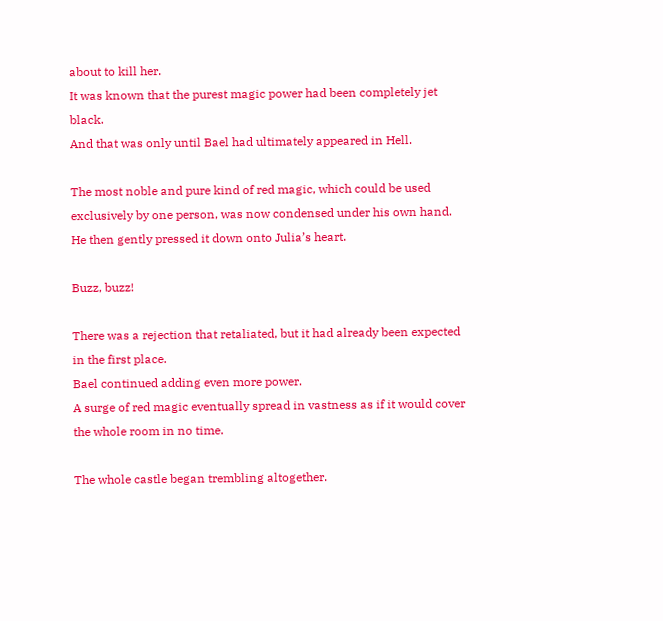about to kill her.
It was known that the purest magic power had been completely jet black.
And that was only until Bael had ultimately appeared in Hell.

The most noble and pure kind of red magic, which could be used exclusively by one person, was now condensed under his own hand.
He then gently pressed it down onto Julia’s heart.

Buzz, buzz!

There was a rejection that retaliated, but it had already been expected in the first place.
Bael continued adding even more power.
A surge of red magic eventually spread in vastness as if it would cover the whole room in no time.

The whole castle began trembling altogether.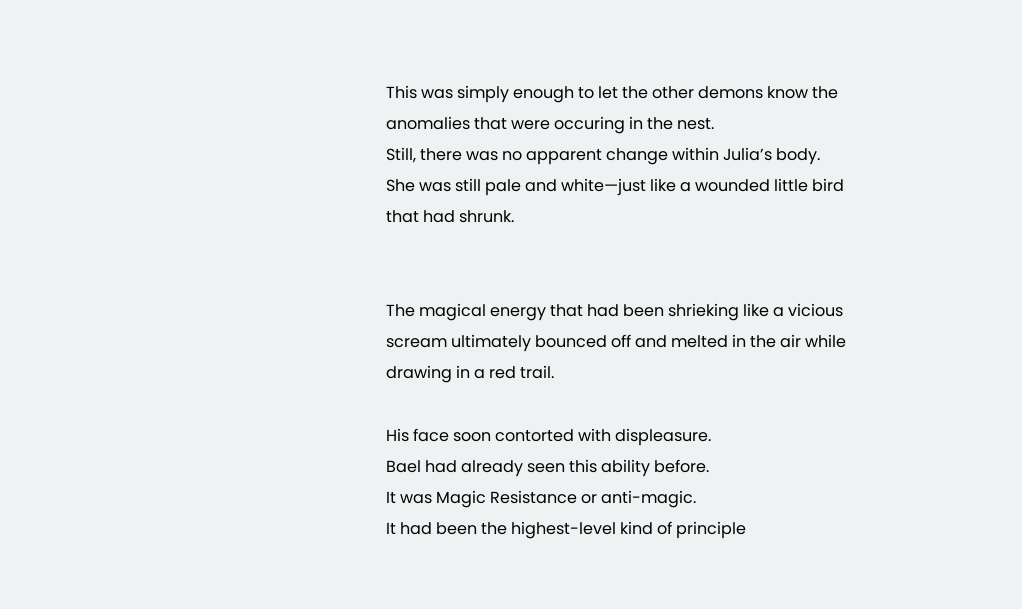This was simply enough to let the other demons know the anomalies that were occuring in the nest.
Still, there was no apparent change within Julia’s body.
She was still pale and white—just like a wounded little bird that had shrunk.


The magical energy that had been shrieking like a vicious scream ultimately bounced off and melted in the air while drawing in a red trail.

His face soon contorted with displeasure.
Bael had already seen this ability before.
It was Magic Resistance or anti-magic.
It had been the highest-level kind of principle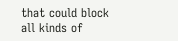that could block all kinds of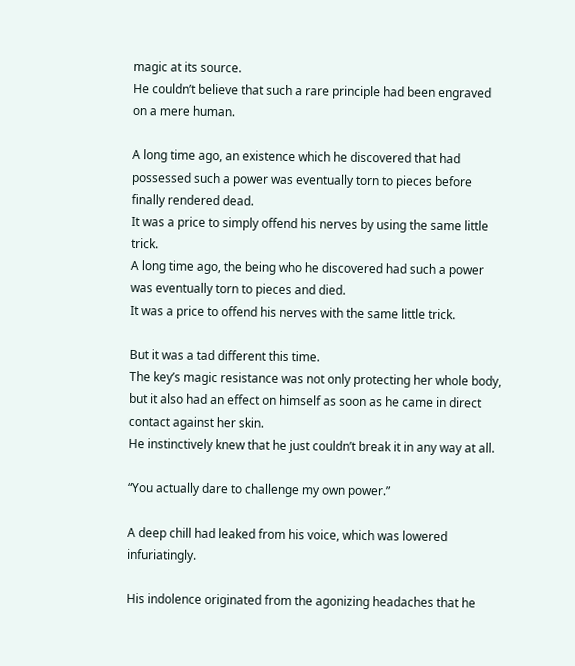magic at its source.
He couldn’t believe that such a rare principle had been engraved on a mere human.

A long time ago, an existence which he discovered that had possessed such a power was eventually torn to pieces before finally rendered dead.
It was a price to simply offend his nerves by using the same little trick.
A long time ago, the being who he discovered had such a power was eventually torn to pieces and died.
It was a price to offend his nerves with the same little trick.

But it was a tad different this time.
The key’s magic resistance was not only protecting her whole body, but it also had an effect on himself as soon as he came in direct contact against her skin.
He instinctively knew that he just couldn’t break it in any way at all.

“You actually dare to challenge my own power.”

A deep chill had leaked from his voice, which was lowered infuriatingly.

His indolence originated from the agonizing headaches that he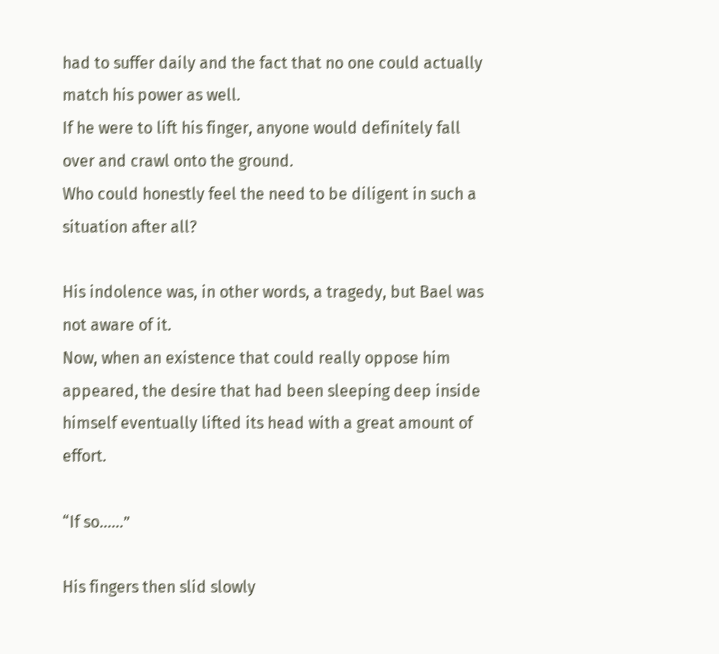had to suffer daily and the fact that no one could actually match his power as well.
If he were to lift his finger, anyone would definitely fall over and crawl onto the ground.
Who could honestly feel the need to be diligent in such a situation after all?

His indolence was, in other words, a tragedy, but Bael was not aware of it.
Now, when an existence that could really oppose him appeared, the desire that had been sleeping deep inside himself eventually lifted its head with a great amount of effort.

“If so……”

His fingers then slid slowly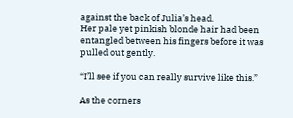against the back of Julia’s head.
Her pale yet pinkish blonde hair had been entangled between his fingers before it was pulled out gently.

“I’ll see if you can really survive like this.”

As the corners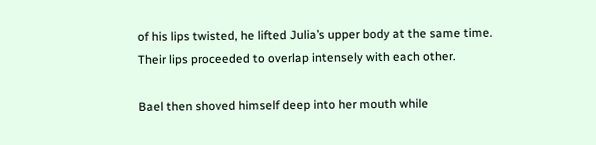of his lips twisted, he lifted Julia’s upper body at the same time.
Their lips proceeded to overlap intensely with each other.

Bael then shoved himself deep into her mouth while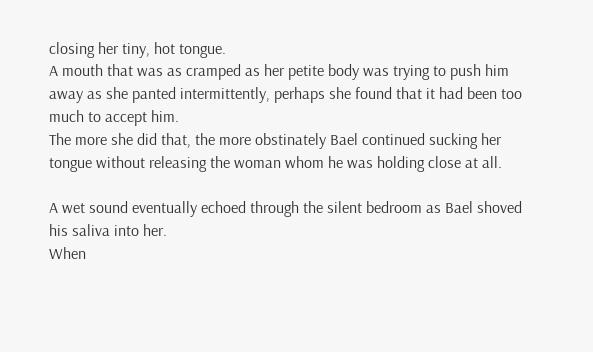closing her tiny, hot tongue.
A mouth that was as cramped as her petite body was trying to push him away as she panted intermittently, perhaps she found that it had been too much to accept him.
The more she did that, the more obstinately Bael continued sucking her tongue without releasing the woman whom he was holding close at all.

A wet sound eventually echoed through the silent bedroom as Bael shoved his saliva into her.
When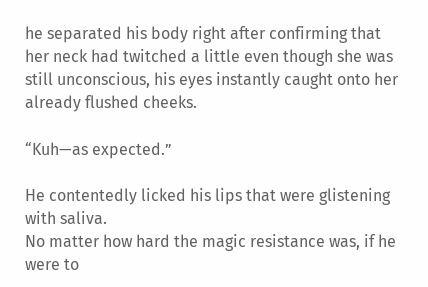he separated his body right after confirming that her neck had twitched a little even though she was still unconscious, his eyes instantly caught onto her already flushed cheeks.

“Kuh—as expected.”

He contentedly licked his lips that were glistening with saliva.
No matter how hard the magic resistance was, if he were to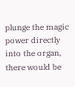plunge the magic power directly into the organ, there would be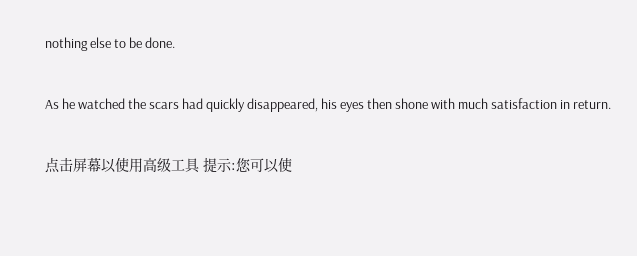nothing else to be done.

As he watched the scars had quickly disappeared, his eyes then shone with much satisfaction in return.

点击屏幕以使用高级工具 提示:您可以使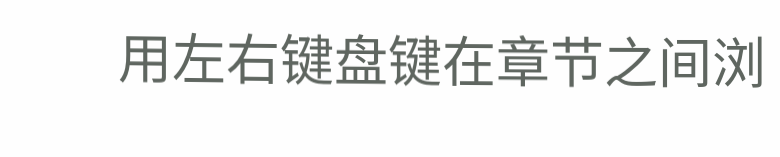用左右键盘键在章节之间浏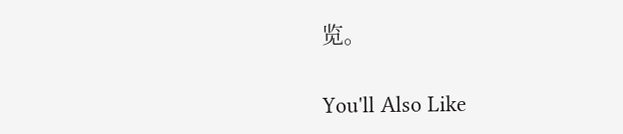览。

You'll Also Like